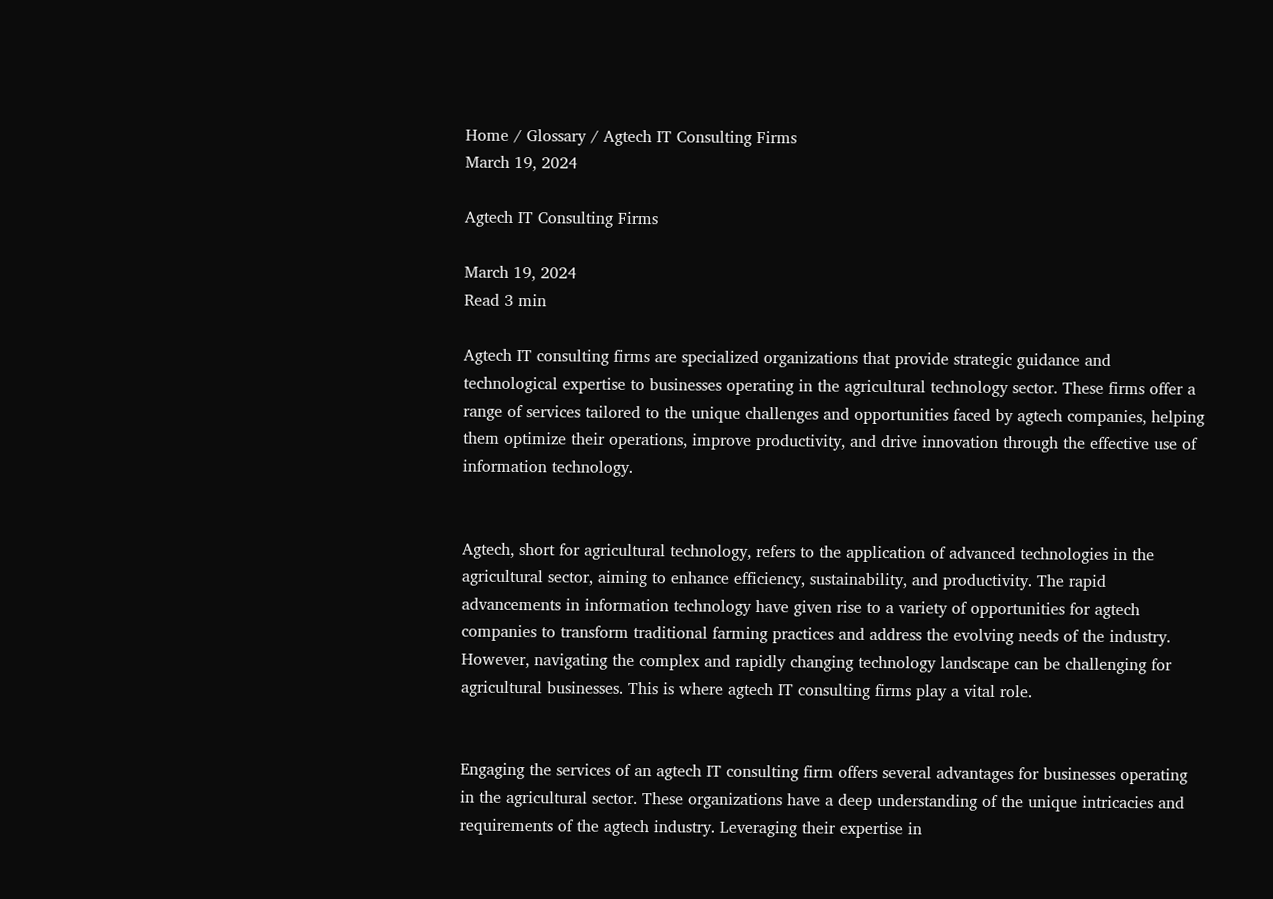Home / Glossary / Agtech IT Consulting Firms
March 19, 2024

Agtech IT Consulting Firms

March 19, 2024
Read 3 min

Agtech IT consulting firms are specialized organizations that provide strategic guidance and technological expertise to businesses operating in the agricultural technology sector. These firms offer a range of services tailored to the unique challenges and opportunities faced by agtech companies, helping them optimize their operations, improve productivity, and drive innovation through the effective use of information technology.


Agtech, short for agricultural technology, refers to the application of advanced technologies in the agricultural sector, aiming to enhance efficiency, sustainability, and productivity. The rapid advancements in information technology have given rise to a variety of opportunities for agtech companies to transform traditional farming practices and address the evolving needs of the industry. However, navigating the complex and rapidly changing technology landscape can be challenging for agricultural businesses. This is where agtech IT consulting firms play a vital role.


Engaging the services of an agtech IT consulting firm offers several advantages for businesses operating in the agricultural sector. These organizations have a deep understanding of the unique intricacies and requirements of the agtech industry. Leveraging their expertise in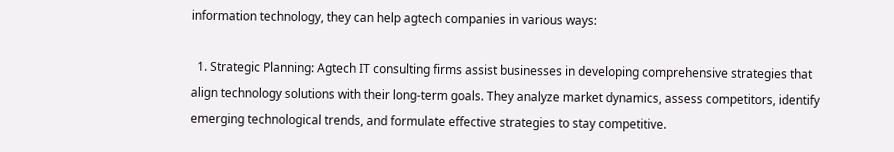information technology, they can help agtech companies in various ways:

  1. Strategic Planning: Agtech IT consulting firms assist businesses in developing comprehensive strategies that align technology solutions with their long-term goals. They analyze market dynamics, assess competitors, identify emerging technological trends, and formulate effective strategies to stay competitive.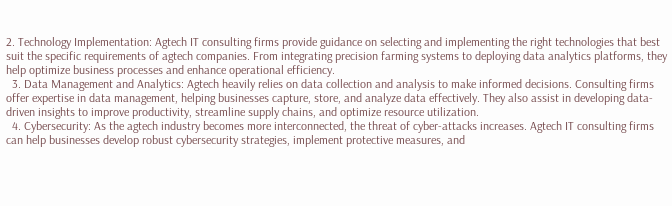2. Technology Implementation: Agtech IT consulting firms provide guidance on selecting and implementing the right technologies that best suit the specific requirements of agtech companies. From integrating precision farming systems to deploying data analytics platforms, they help optimize business processes and enhance operational efficiency.
  3. Data Management and Analytics: Agtech heavily relies on data collection and analysis to make informed decisions. Consulting firms offer expertise in data management, helping businesses capture, store, and analyze data effectively. They also assist in developing data-driven insights to improve productivity, streamline supply chains, and optimize resource utilization.
  4. Cybersecurity: As the agtech industry becomes more interconnected, the threat of cyber-attacks increases. Agtech IT consulting firms can help businesses develop robust cybersecurity strategies, implement protective measures, and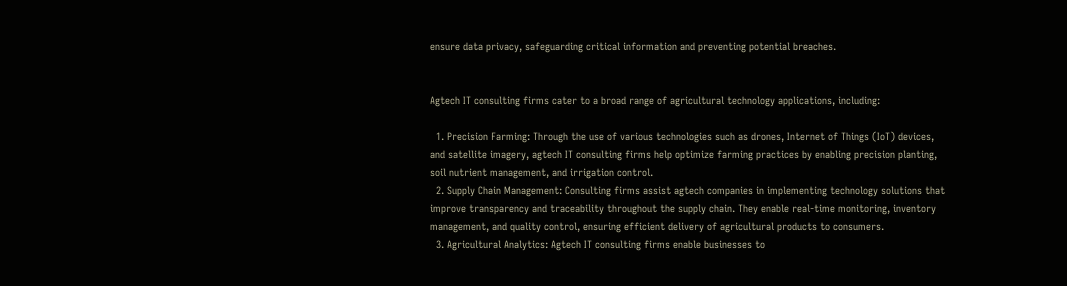ensure data privacy, safeguarding critical information and preventing potential breaches.


Agtech IT consulting firms cater to a broad range of agricultural technology applications, including:

  1. Precision Farming: Through the use of various technologies such as drones, Internet of Things (IoT) devices, and satellite imagery, agtech IT consulting firms help optimize farming practices by enabling precision planting, soil nutrient management, and irrigation control.
  2. Supply Chain Management: Consulting firms assist agtech companies in implementing technology solutions that improve transparency and traceability throughout the supply chain. They enable real-time monitoring, inventory management, and quality control, ensuring efficient delivery of agricultural products to consumers.
  3. Agricultural Analytics: Agtech IT consulting firms enable businesses to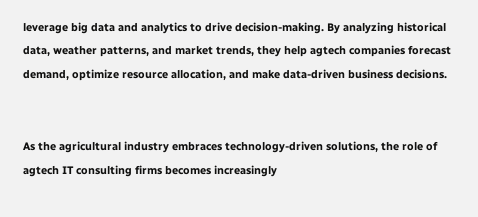leverage big data and analytics to drive decision-making. By analyzing historical data, weather patterns, and market trends, they help agtech companies forecast demand, optimize resource allocation, and make data-driven business decisions.


As the agricultural industry embraces technology-driven solutions, the role of agtech IT consulting firms becomes increasingly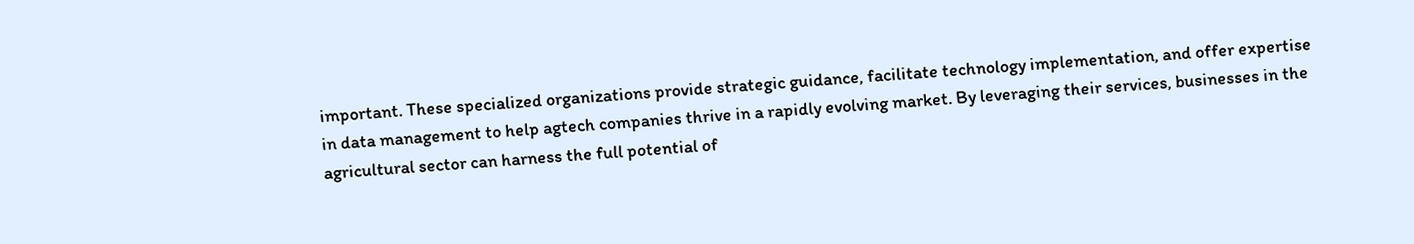important. These specialized organizations provide strategic guidance, facilitate technology implementation, and offer expertise in data management to help agtech companies thrive in a rapidly evolving market. By leveraging their services, businesses in the agricultural sector can harness the full potential of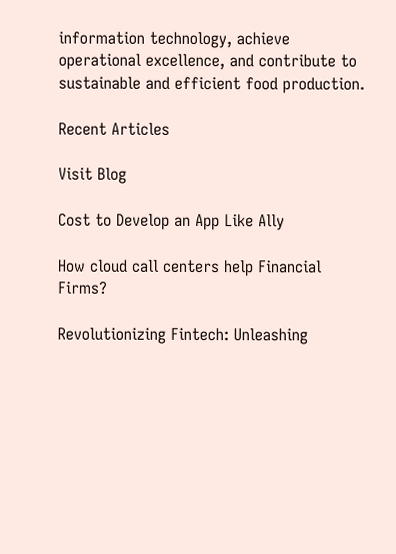information technology, achieve operational excellence, and contribute to sustainable and efficient food production.

Recent Articles

Visit Blog

Cost to Develop an App Like Ally

How cloud call centers help Financial Firms?

Revolutionizing Fintech: Unleashing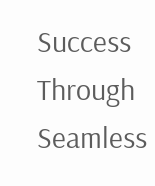Success Through Seamless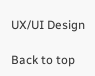UX/UI Design

Back to top